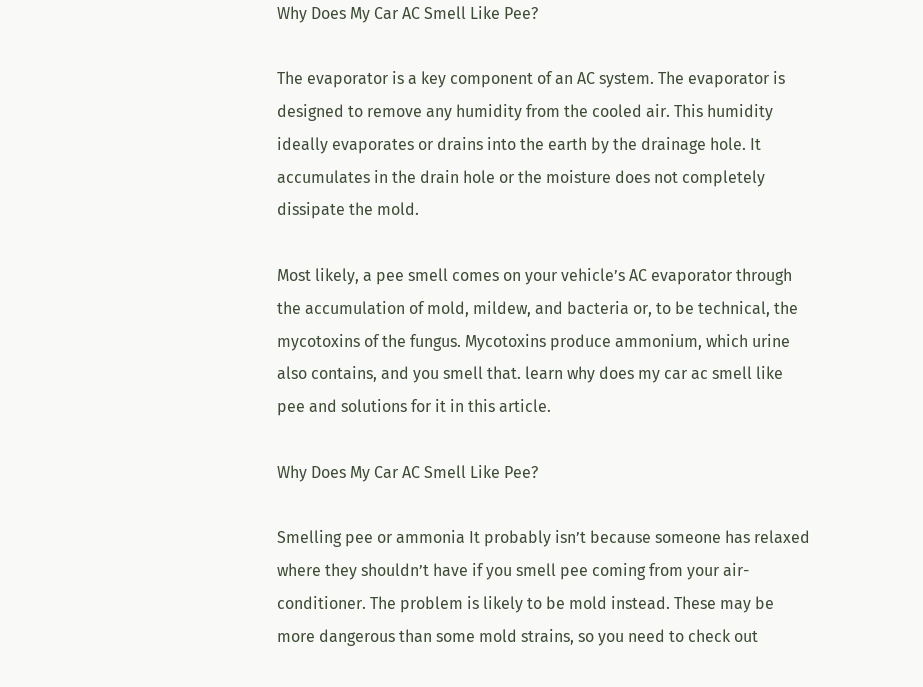Why Does My Car AC Smell Like Pee?

The evaporator is a key component of an AC system. The evaporator is designed to remove any humidity from the cooled air. This humidity ideally evaporates or drains into the earth by the drainage hole. It accumulates in the drain hole or the moisture does not completely dissipate the mold.

Most likely, a pee smell comes on your vehicle’s AC evaporator through the accumulation of mold, mildew, and bacteria or, to be technical, the mycotoxins of the fungus. Mycotoxins produce ammonium, which urine also contains, and you smell that. learn why does my car ac smell like pee and solutions for it in this article.

Why Does My Car AC Smell Like Pee?

Smelling pee or ammonia It probably isn’t because someone has relaxed where they shouldn’t have if you smell pee coming from your air-conditioner. The problem is likely to be mold instead. These may be more dangerous than some mold strains, so you need to check out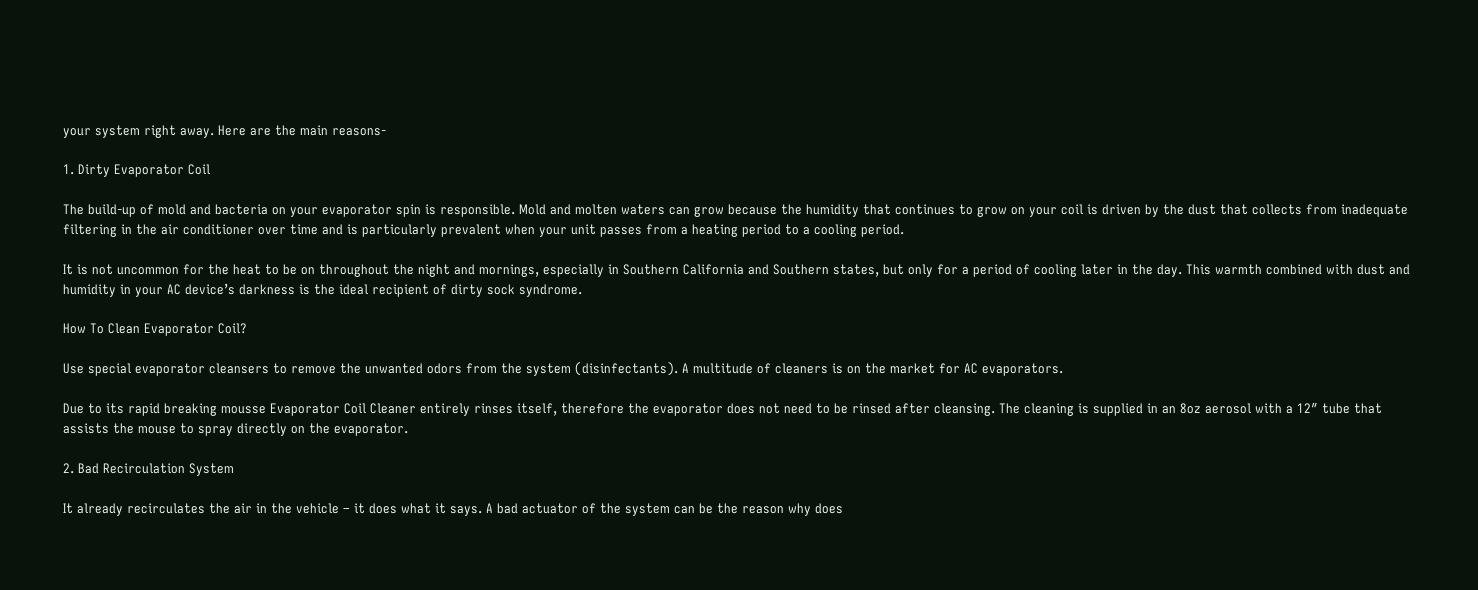your system right away. Here are the main reasons-

1. Dirty Evaporator Coil

The build-up of mold and bacteria on your evaporator spin is responsible. Mold and molten waters can grow because the humidity that continues to grow on your coil is driven by the dust that collects from inadequate filtering in the air conditioner over time and is particularly prevalent when your unit passes from a heating period to a cooling period.

It is not uncommon for the heat to be on throughout the night and mornings, especially in Southern California and Southern states, but only for a period of cooling later in the day. This warmth combined with dust and humidity in your AC device’s darkness is the ideal recipient of dirty sock syndrome.

How To Clean Evaporator Coil?

Use special evaporator cleansers to remove the unwanted odors from the system (disinfectants). A multitude of cleaners is on the market for AC evaporators.

Due to its rapid breaking mousse Evaporator Coil Cleaner entirely rinses itself, therefore the evaporator does not need to be rinsed after cleansing. The cleaning is supplied in an 8oz aerosol with a 12″ tube that assists the mouse to spray directly on the evaporator.

2. Bad Recirculation System

It already recirculates the air in the vehicle – it does what it says. A bad actuator of the system can be the reason why does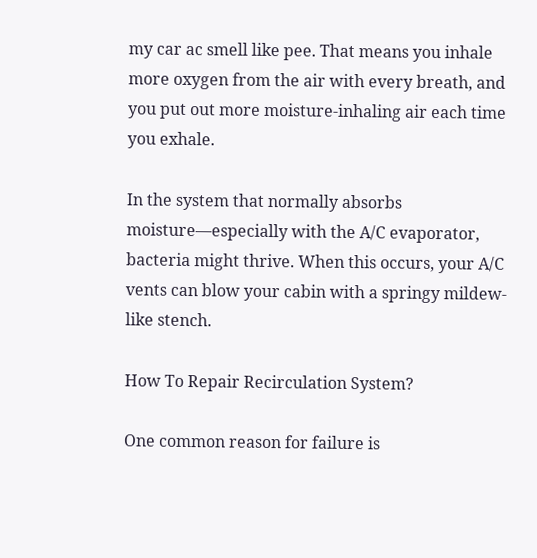my car ac smell like pee. That means you inhale more oxygen from the air with every breath, and you put out more moisture-inhaling air each time you exhale.

In the system that normally absorbs moisture—especially with the A/C evaporator, bacteria might thrive. When this occurs, your A/C vents can blow your cabin with a springy mildew-like stench.

How To Repair Recirculation System?

One common reason for failure is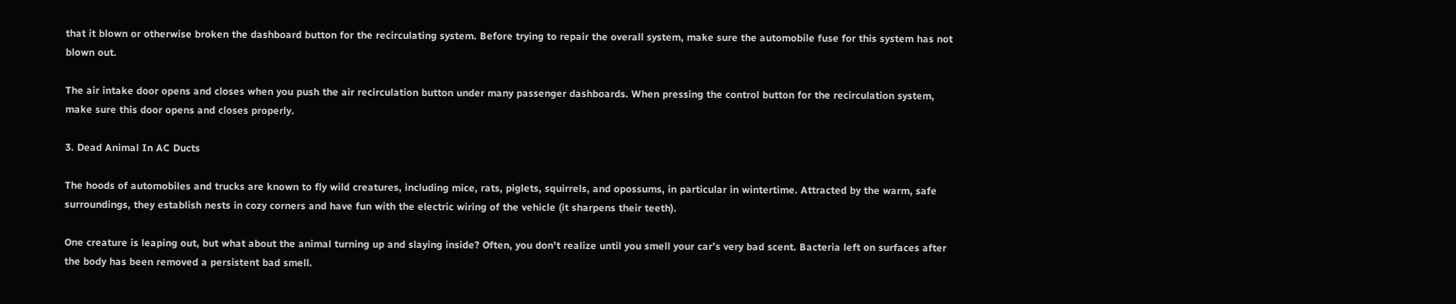that it blown or otherwise broken the dashboard button for the recirculating system. Before trying to repair the overall system, make sure the automobile fuse for this system has not blown out.

The air intake door opens and closes when you push the air recirculation button under many passenger dashboards. When pressing the control button for the recirculation system, make sure this door opens and closes properly.

3. Dead Animal In AC Ducts

The hoods of automobiles and trucks are known to fly wild creatures, including mice, rats, piglets, squirrels, and opossums, in particular in wintertime. Attracted by the warm, safe surroundings, they establish nests in cozy corners and have fun with the electric wiring of the vehicle (it sharpens their teeth).

One creature is leaping out, but what about the animal turning up and slaying inside? Often, you don’t realize until you smell your car’s very bad scent. Bacteria left on surfaces after the body has been removed a persistent bad smell.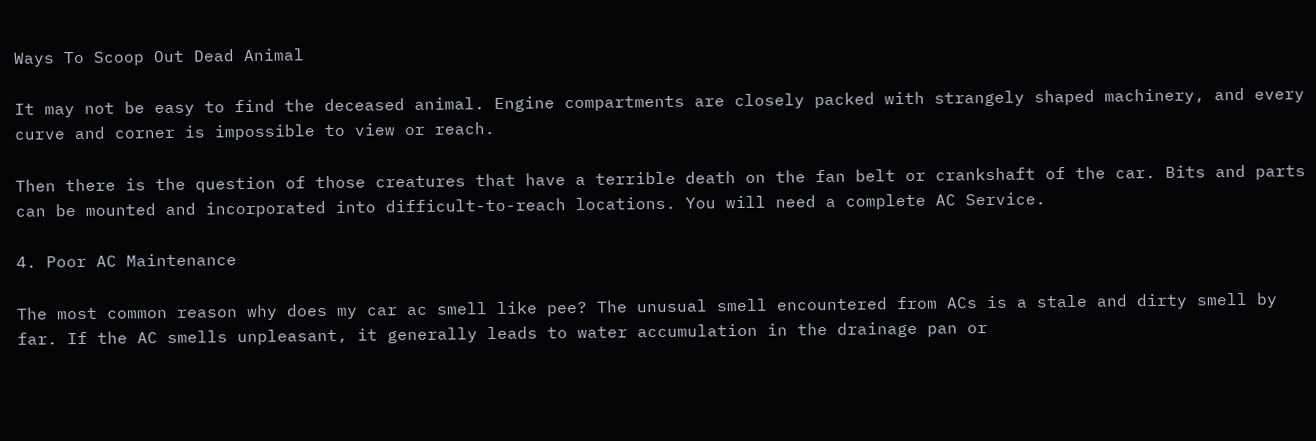Ways To Scoop Out Dead Animal

It may not be easy to find the deceased animal. Engine compartments are closely packed with strangely shaped machinery, and every curve and corner is impossible to view or reach.

Then there is the question of those creatures that have a terrible death on the fan belt or crankshaft of the car. Bits and parts can be mounted and incorporated into difficult-to-reach locations. You will need a complete AC Service.

4. Poor AC Maintenance

The most common reason why does my car ac smell like pee? The unusual smell encountered from ACs is a stale and dirty smell by far. If the AC smells unpleasant, it generally leads to water accumulation in the drainage pan or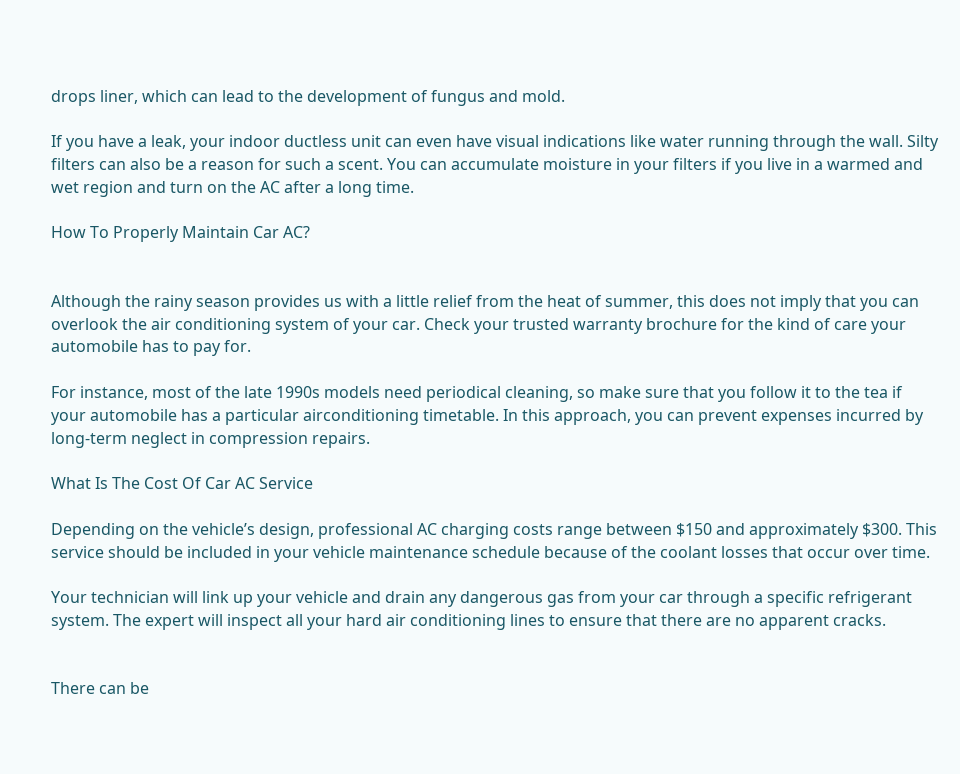drops liner, which can lead to the development of fungus and mold.

If you have a leak, your indoor ductless unit can even have visual indications like water running through the wall. Silty filters can also be a reason for such a scent. You can accumulate moisture in your filters if you live in a warmed and wet region and turn on the AC after a long time.

How To Properly Maintain Car AC?


Although the rainy season provides us with a little relief from the heat of summer, this does not imply that you can overlook the air conditioning system of your car. Check your trusted warranty brochure for the kind of care your automobile has to pay for.

For instance, most of the late 1990s models need periodical cleaning, so make sure that you follow it to the tea if your automobile has a particular airconditioning timetable. In this approach, you can prevent expenses incurred by long-term neglect in compression repairs.

What Is The Cost Of Car AC Service

Depending on the vehicle’s design, professional AC charging costs range between $150 and approximately $300. This service should be included in your vehicle maintenance schedule because of the coolant losses that occur over time.

Your technician will link up your vehicle and drain any dangerous gas from your car through a specific refrigerant system. The expert will inspect all your hard air conditioning lines to ensure that there are no apparent cracks.


There can be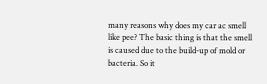many reasons why does my car ac smell like pee? The basic thing is that the smell is caused due to the build-up of mold or bacteria. So it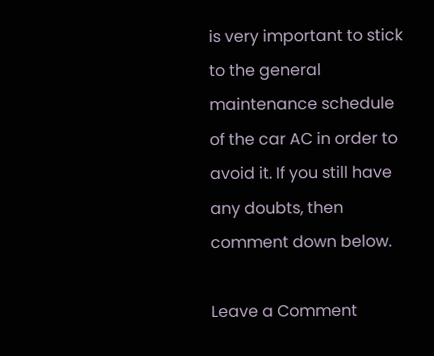is very important to stick to the general maintenance schedule of the car AC in order to avoid it. If you still have any doubts, then comment down below.

Leave a Comment